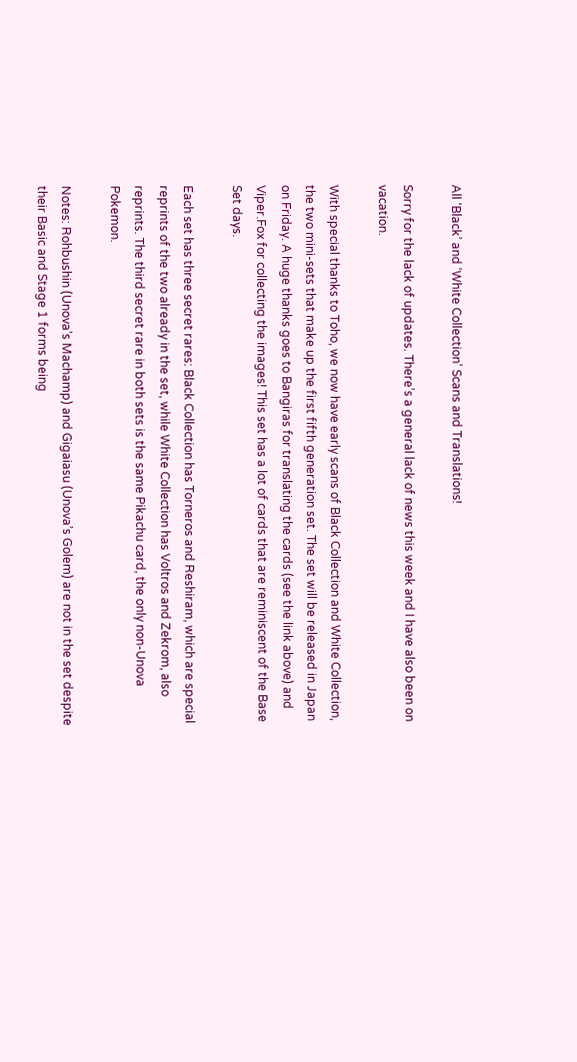All ‘Black’ and ‘White Collection’ Scans and Translations!

Sorry for the lack of updates. There’s a general lack of news this week and I have also been on vacation.

With special thanks to Toho, we now have early scans of Black Collection and White Collection, the two mini-sets that make up the first fifth generation set. The set will be released in Japan on Friday. A huge thanks goes to Bangiras for translating the cards (see the link above) and Viper.Fox for collecting the images! This set has a lot of cards that are reminiscent of the Base Set days.

Each set has three secret rares: Black Collection has Torneros and Reshiram, which are special reprints of the two already in the set, while White Collection has Voltros and Zekrom, also reprints. The third secret rare in both sets is the same Pikachu card, the only non-Unova Pokemon.

Notes: Rohbushin (Unova’s Machamp) and Gigaiasu (Unova’s Golem) are not in the set despite their Basic and Stage 1 forms being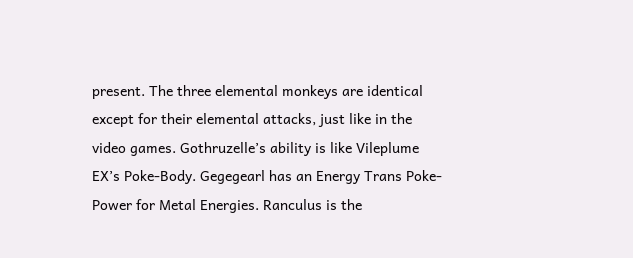present. The three elemental monkeys are identical except for their elemental attacks, just like in the video games. Gothruzelle’s ability is like Vileplume EX’s Poke-Body. Gegegearl has an Energy Trans Poke-Power for Metal Energies. Ranculus is the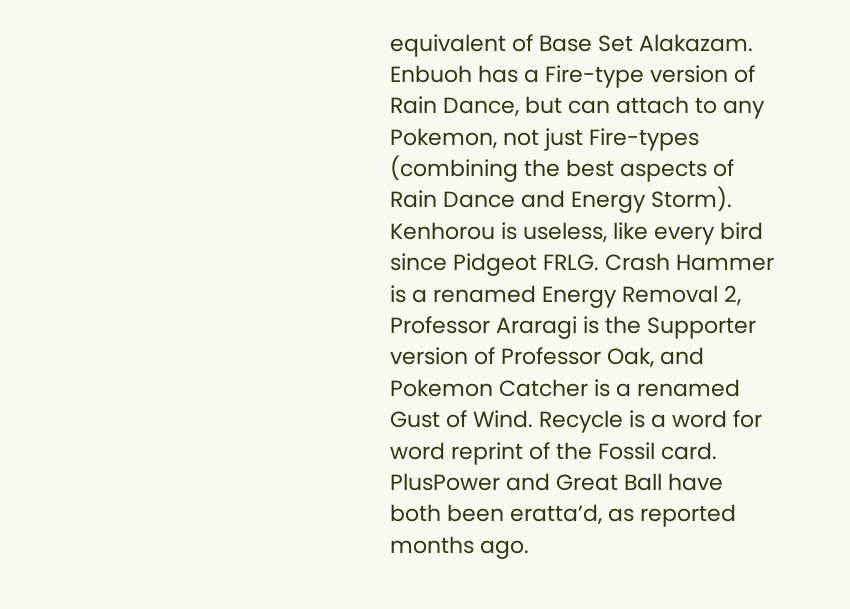equivalent of Base Set Alakazam. Enbuoh has a Fire-type version of Rain Dance, but can attach to any Pokemon, not just Fire-types (combining the best aspects of Rain Dance and Energy Storm). Kenhorou is useless, like every bird since Pidgeot FRLG. Crash Hammer is a renamed Energy Removal 2, Professor Araragi is the Supporter version of Professor Oak, and Pokemon Catcher is a renamed Gust of Wind. Recycle is a word for word reprint of the Fossil card. PlusPower and Great Ball have both been eratta’d, as reported months ago.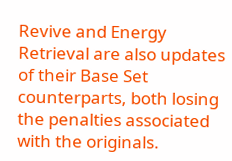Revive and Energy Retrieval are also updates of their Base Set counterparts, both losing the penalties associated with the originals.